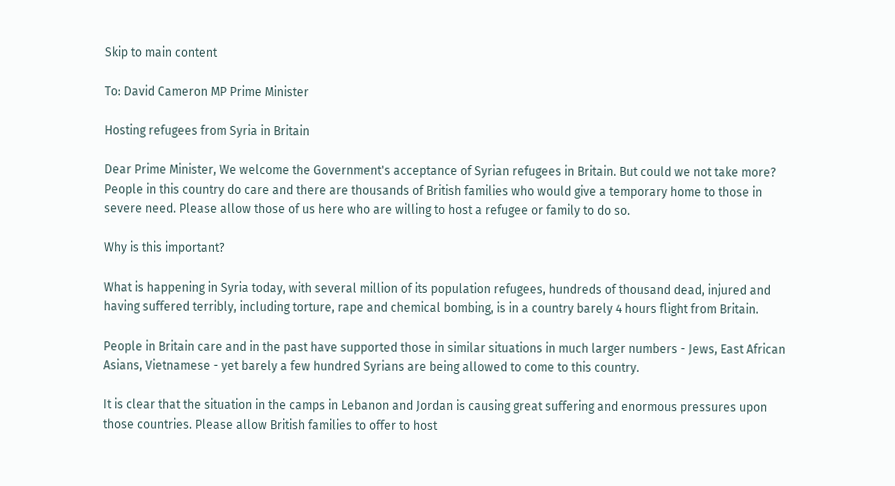Skip to main content

To: David Cameron MP Prime Minister

Hosting refugees from Syria in Britain

Dear Prime Minister, We welcome the Government's acceptance of Syrian refugees in Britain. But could we not take more? People in this country do care and there are thousands of British families who would give a temporary home to those in severe need. Please allow those of us here who are willing to host a refugee or family to do so.

Why is this important?

What is happening in Syria today, with several million of its population refugees, hundreds of thousand dead, injured and having suffered terribly, including torture, rape and chemical bombing, is in a country barely 4 hours flight from Britain.

People in Britain care and in the past have supported those in similar situations in much larger numbers - Jews, East African Asians, Vietnamese - yet barely a few hundred Syrians are being allowed to come to this country.

It is clear that the situation in the camps in Lebanon and Jordan is causing great suffering and enormous pressures upon those countries. Please allow British families to offer to host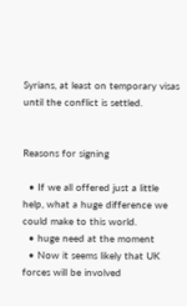Syrians, at least on temporary visas until the conflict is settled.


Reasons for signing

  • If we all offered just a little help, what a huge difference we could make to this world.
  • huge need at the moment
  • Now it seems likely that UK forces will be involved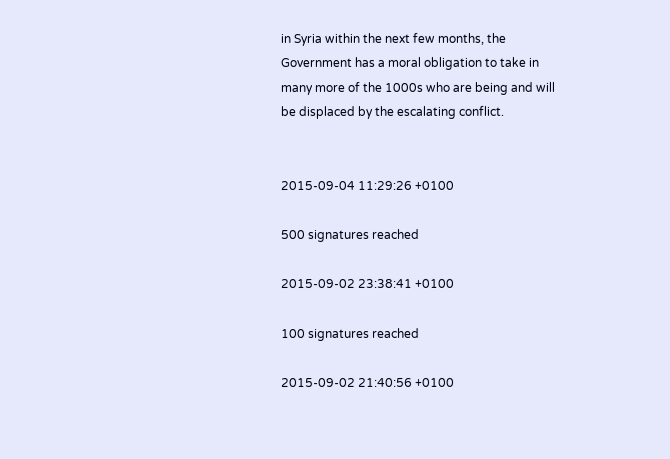in Syria within the next few months, the Government has a moral obligation to take in many more of the 1000s who are being and will be displaced by the escalating conflict.


2015-09-04 11:29:26 +0100

500 signatures reached

2015-09-02 23:38:41 +0100

100 signatures reached

2015-09-02 21:40:56 +0100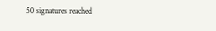50 signatures reached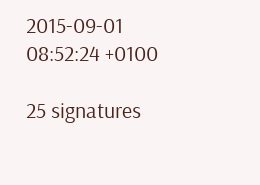2015-09-01 08:52:24 +0100

25 signatures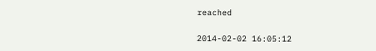reached

2014-02-02 16:05:12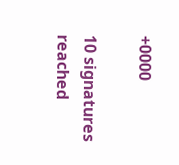+0000

10 signatures reached